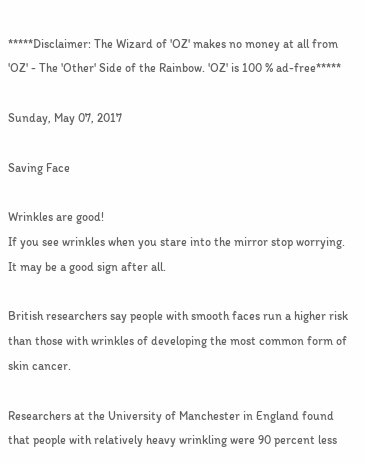*****Disclaimer: The Wizard of 'OZ' makes no money at all from 'OZ' - The 'Other' Side of the Rainbow. 'OZ' is 100 % ad-free*****

Sunday, May 07, 2017

Saving Face

Wrinkles are good!
If you see wrinkles when you stare into the mirror stop worrying. It may be a good sign after all.

British researchers say people with smooth faces run a higher risk than those with wrinkles of developing the most common form of skin cancer.

Researchers at the University of Manchester in England found that people with relatively heavy wrinkling were 90 percent less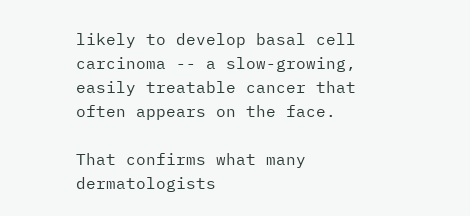likely to develop basal cell carcinoma -- a slow-growing, easily treatable cancer that often appears on the face.

That confirms what many dermatologists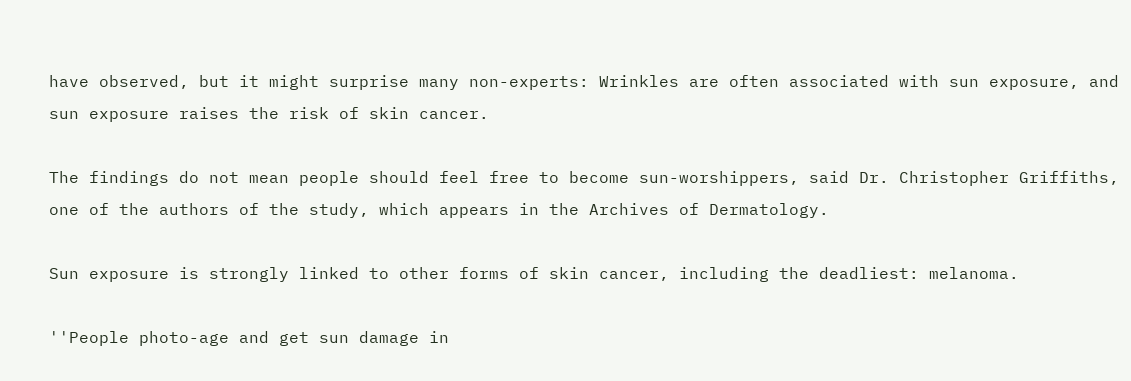have observed, but it might surprise many non-experts: Wrinkles are often associated with sun exposure, and sun exposure raises the risk of skin cancer.

The findings do not mean people should feel free to become sun-worshippers, said Dr. Christopher Griffiths, one of the authors of the study, which appears in the Archives of Dermatology.

Sun exposure is strongly linked to other forms of skin cancer, including the deadliest: melanoma.

''People photo-age and get sun damage in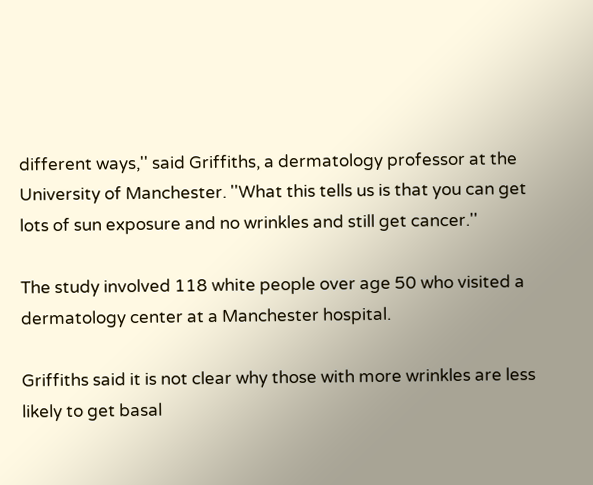different ways,'' said Griffiths, a dermatology professor at the University of Manchester. ''What this tells us is that you can get lots of sun exposure and no wrinkles and still get cancer.''

The study involved 118 white people over age 50 who visited a dermatology center at a Manchester hospital.

Griffiths said it is not clear why those with more wrinkles are less likely to get basal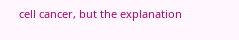cell cancer, but the explanation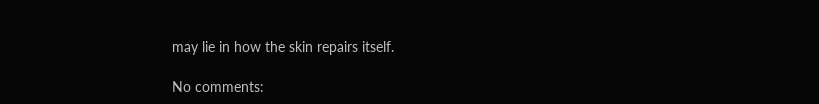may lie in how the skin repairs itself.

No comments: